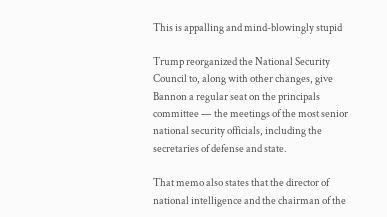This is appalling and mind-blowingly stupid

Trump reorganized the National Security Council to, along with other changes, give Bannon a regular seat on the principals committee — the meetings of the most senior national security officials, including the secretaries of defense and state.

That memo also states that the director of national intelligence and the chairman of the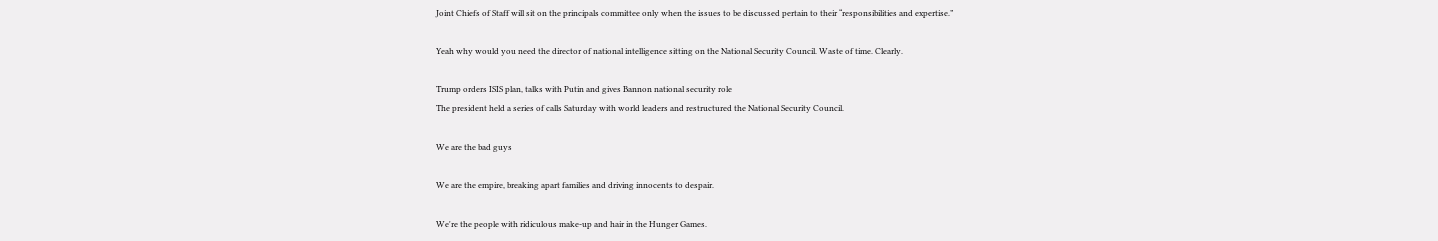Joint Chiefs of Staff will sit on the principals committee only when the issues to be discussed pertain to their “responsibilities and expertise.”

Yeah why would you need the director of national intelligence sitting on the National Security Council. Waste of time. Clearly.

Trump orders ISIS plan, talks with Putin and gives Bannon national security role
The president held a series of calls Saturday with world leaders and restructured the National Security Council.

We are the bad guys

We are the empire, breaking apart families and driving innocents to despair.

We're the people with ridiculous make-up and hair in the Hunger Games.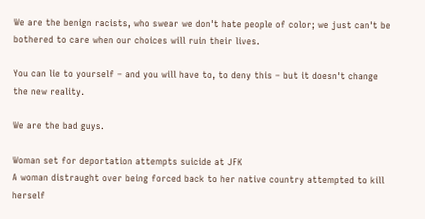We are the benign racists, who swear we don't hate people of color; we just can't be bothered to care when our choices will ruin their lives.

You can lie to yourself – and you will have to, to deny this – but it doesn't change the new reality.

We are the bad guys.

Woman set for deportation attempts suicide at JFK
A woman distraught over being forced back to her native country attempted to kill herself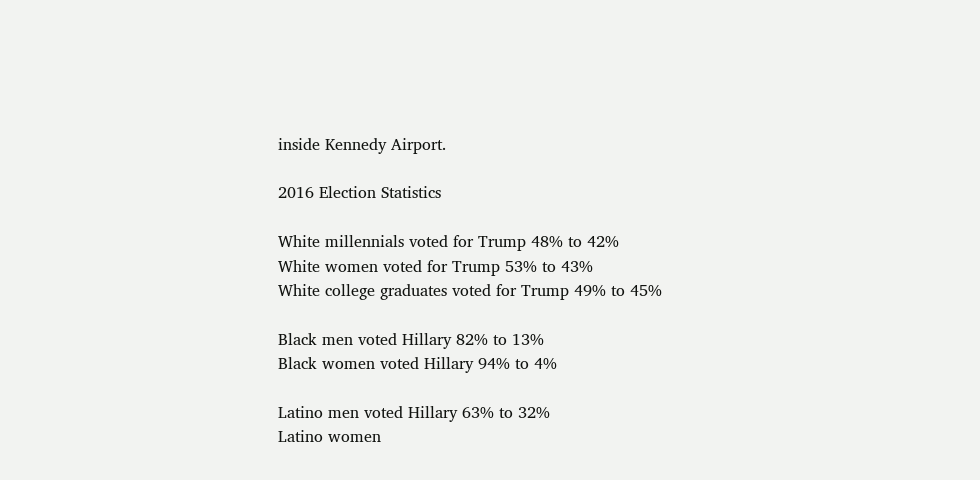inside Kennedy Airport.

2016 Election Statistics

White millennials voted for Trump 48% to 42%
White women voted for Trump 53% to 43%
White college graduates voted for Trump 49% to 45%

Black men voted Hillary 82% to 13%
Black women voted Hillary 94% to 4%

Latino men voted Hillary 63% to 32%
Latino women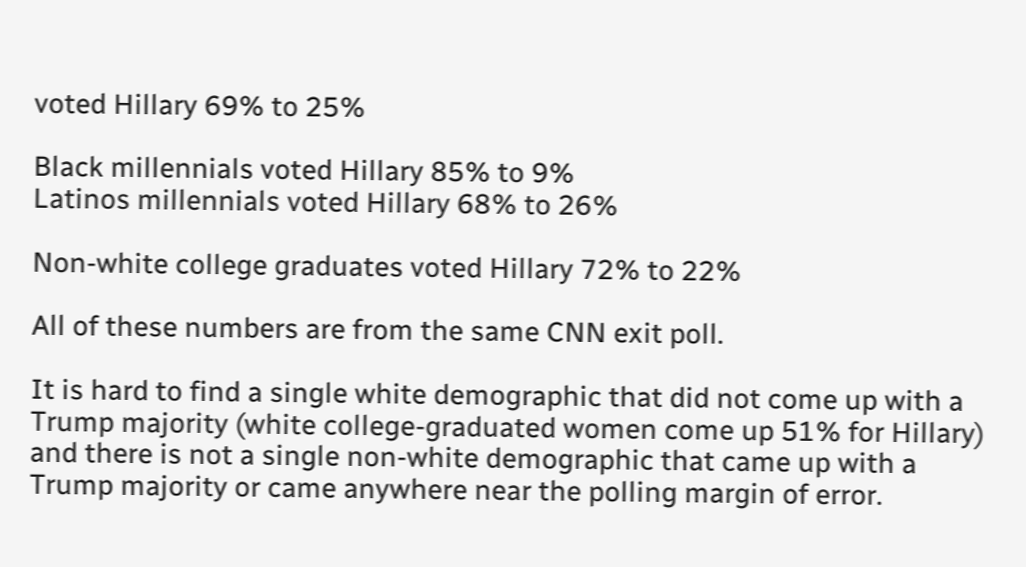voted Hillary 69% to 25%

Black millennials voted Hillary 85% to 9%
Latinos millennials voted Hillary 68% to 26%

Non-white college graduates voted Hillary 72% to 22%

All of these numbers are from the same CNN exit poll.

It is hard to find a single white demographic that did not come up with a Trump majority (white college-graduated women come up 51% for Hillary) and there is not a single non-white demographic that came up with a Trump majority or came anywhere near the polling margin of error.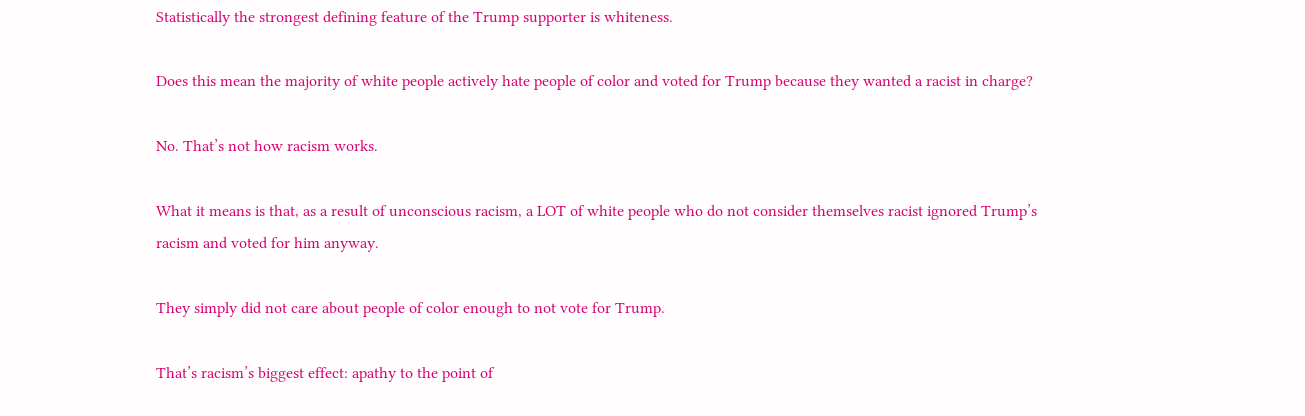Statistically the strongest defining feature of the Trump supporter is whiteness.

Does this mean the majority of white people actively hate people of color and voted for Trump because they wanted a racist in charge?

No. That’s not how racism works.

What it means is that, as a result of unconscious racism, a LOT of white people who do not consider themselves racist ignored Trump’s racism and voted for him anyway.

They simply did not care about people of color enough to not vote for Trump.

That’s racism’s biggest effect: apathy to the point of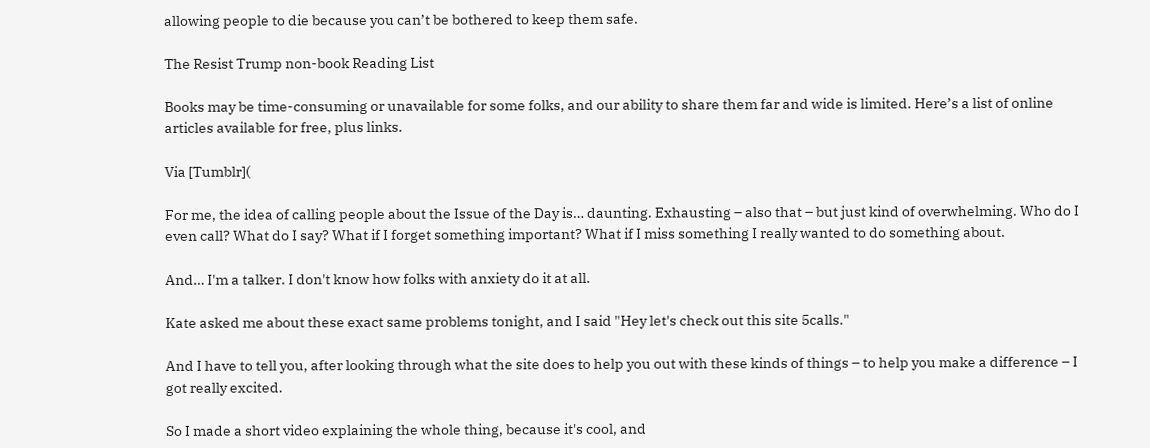allowing people to die because you can’t be bothered to keep them safe.

The Resist Trump non-book Reading List

Books may be time-consuming or unavailable for some folks, and our ability to share them far and wide is limited. Here’s a list of online articles available for free, plus links.

Via [Tumblr](

For me, the idea of calling people about the Issue of the Day is… daunting. Exhausting – also that – but just kind of overwhelming. Who do I even call? What do I say? What if I forget something important? What if I miss something I really wanted to do something about.

And… I'm a talker. I don't know how folks with anxiety do it at all.

Kate asked me about these exact same problems tonight, and I said "Hey let's check out this site 5calls."

And I have to tell you, after looking through what the site does to help you out with these kinds of things – to help you make a difference – I got really excited.

So I made a short video explaining the whole thing, because it's cool, and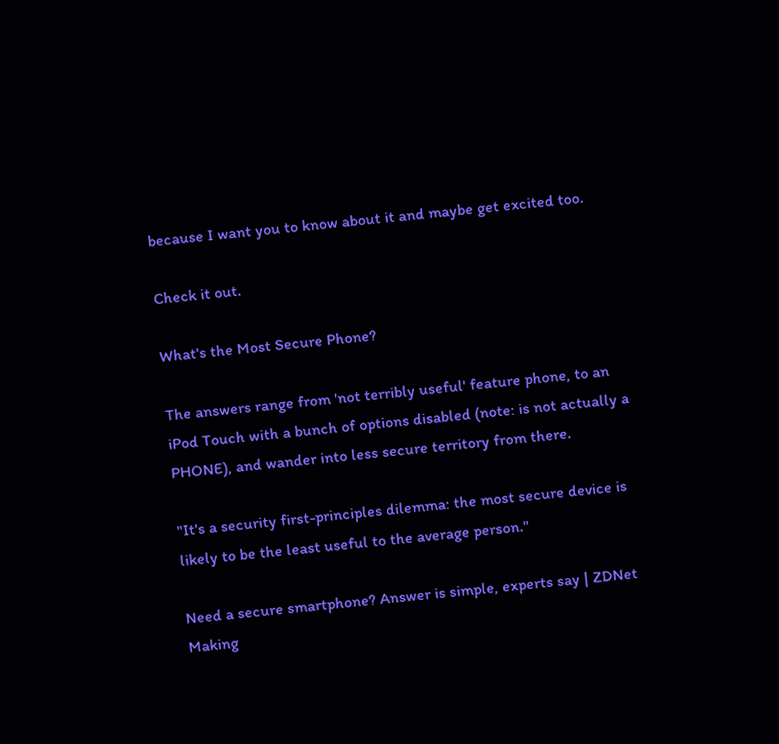because I want you to know about it and maybe get excited too.

Check it out.

What's the Most Secure Phone?

The answers range from 'not terribly useful' feature phone, to an iPod Touch with a bunch of options disabled (note: is not actually a PHONE), and wander into less secure territory from there.

"It's a security first-principles dilemma: the most secure device is likely to be the least useful to the average person."

Need a secure smartphone? Answer is simple, experts say | ZDNet
Making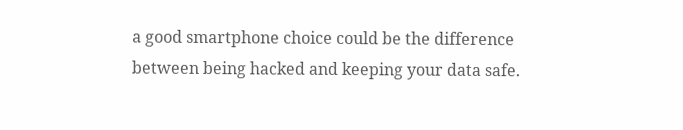a good smartphone choice could be the difference between being hacked and keeping your data safe.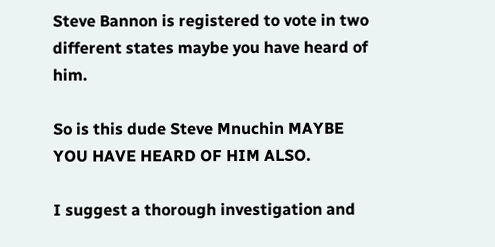Steve Bannon is registered to vote in two different states maybe you have heard of him.

So is this dude Steve Mnuchin MAYBE YOU HAVE HEARD OF HIM ALSO.

I suggest a thorough investigation and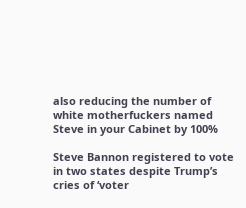also reducing the number of white motherfuckers named Steve in your Cabinet by 100%

Steve Bannon registered to vote in two states despite Trump’s cries of ‘voter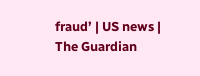fraud’ | US news | The Guardian